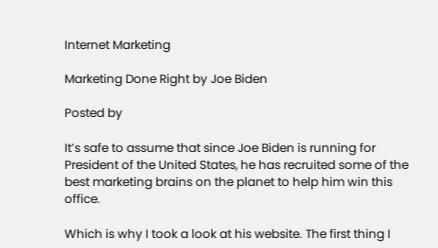Internet Marketing

Marketing Done Right by Joe Biden

Posted by

It’s safe to assume that since Joe Biden is running for President of the United States, he has recruited some of the best marketing brains on the planet to help him win this office.

Which is why I took a look at his website. The first thing I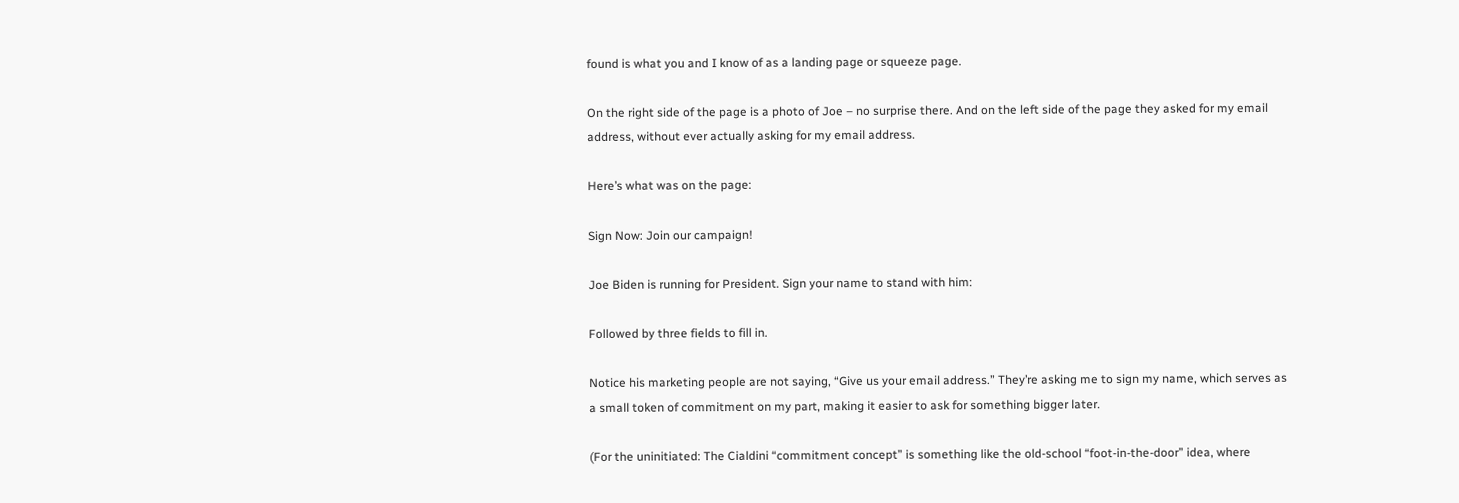found is what you and I know of as a landing page or squeeze page.

On the right side of the page is a photo of Joe – no surprise there. And on the left side of the page they asked for my email address, without ever actually asking for my email address.

Here’s what was on the page:

Sign Now: Join our campaign!

Joe Biden is running for President. Sign your name to stand with him:

Followed by three fields to fill in.

Notice his marketing people are not saying, “Give us your email address.” They’re asking me to sign my name, which serves as a small token of commitment on my part, making it easier to ask for something bigger later.

(For the uninitiated: The Cialdini “commitment concept” is something like the old-school “foot-in-the-door” idea, where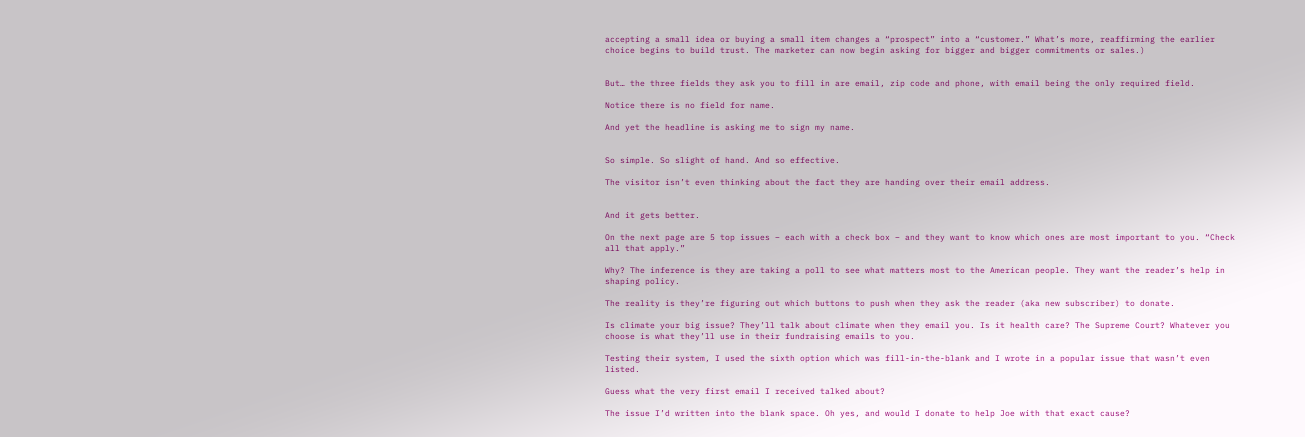accepting a small idea or buying a small item changes a “prospect” into a “customer.” What’s more, reaffirming the earlier choice begins to build trust. The marketer can now begin asking for bigger and bigger commitments or sales.)


But… the three fields they ask you to fill in are email, zip code and phone, with email being the only required field.

Notice there is no field for name.

And yet the headline is asking me to sign my name.


So simple. So slight of hand. And so effective.

The visitor isn’t even thinking about the fact they are handing over their email address.


And it gets better.

On the next page are 5 top issues – each with a check box – and they want to know which ones are most important to you. “Check all that apply.”

Why? The inference is they are taking a poll to see what matters most to the American people. They want the reader’s help in shaping policy.

The reality is they’re figuring out which buttons to push when they ask the reader (aka new subscriber) to donate.

Is climate your big issue? They’ll talk about climate when they email you. Is it health care? The Supreme Court? Whatever you choose is what they’ll use in their fundraising emails to you.

Testing their system, I used the sixth option which was fill-in-the-blank and I wrote in a popular issue that wasn’t even listed.

Guess what the very first email I received talked about?

The issue I’d written into the blank space. Oh yes, and would I donate to help Joe with that exact cause?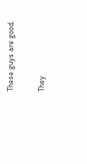These guys are good.

They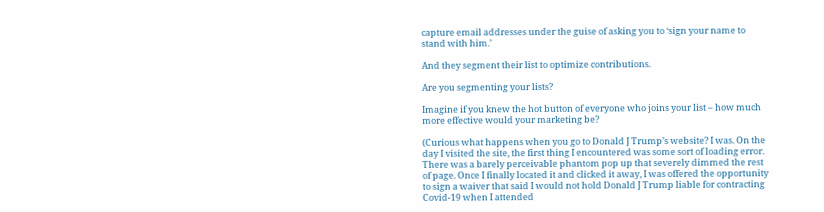capture email addresses under the guise of asking you to ‘sign your name to stand with him.’

And they segment their list to optimize contributions.

Are you segmenting your lists?

Imagine if you knew the hot button of everyone who joins your list – how much more effective would your marketing be?

(Curious what happens when you go to Donald J Trump’s website? I was. On the day I visited the site, the first thing I encountered was some sort of loading error. There was a barely perceivable phantom pop up that severely dimmed the rest of page. Once I finally located it and clicked it away, I was offered the opportunity to sign a waiver that said I would not hold Donald J Trump liable for contracting Covid-19 when I attended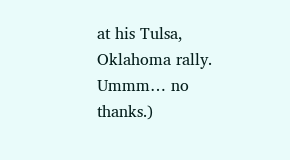at his Tulsa, Oklahoma rally. Ummm… no thanks.)